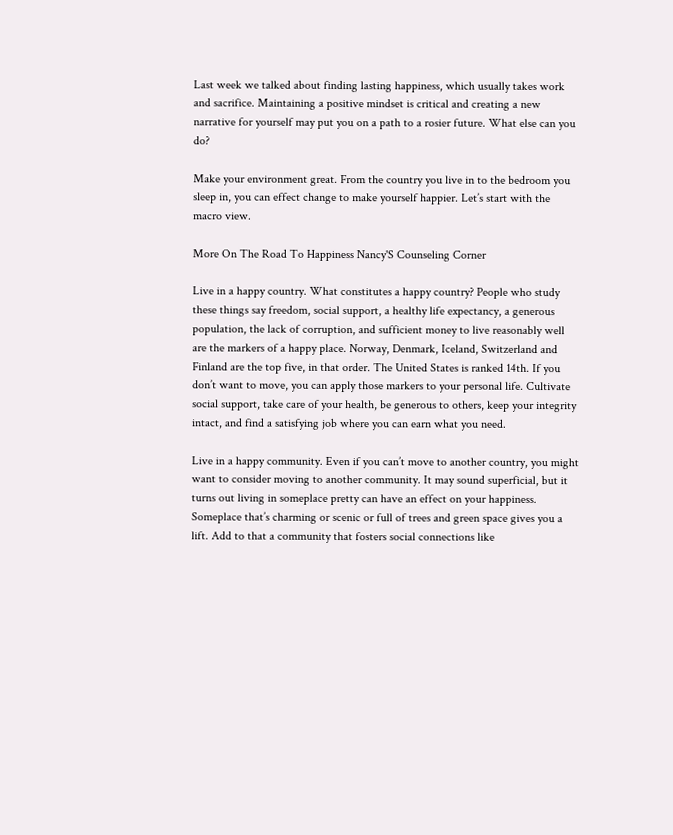Last week we talked about finding lasting happiness, which usually takes work and sacrifice. Maintaining a positive mindset is critical and creating a new narrative for yourself may put you on a path to a rosier future. What else can you do?

Make your environment great. From the country you live in to the bedroom you sleep in, you can effect change to make yourself happier. Let’s start with the macro view.

More On The Road To Happiness Nancy'S Counseling Corner

Live in a happy country. What constitutes a happy country? People who study these things say freedom, social support, a healthy life expectancy, a generous population, the lack of corruption, and sufficient money to live reasonably well are the markers of a happy place. Norway, Denmark, Iceland, Switzerland and Finland are the top five, in that order. The United States is ranked 14th. If you don’t want to move, you can apply those markers to your personal life. Cultivate social support, take care of your health, be generous to others, keep your integrity intact, and find a satisfying job where you can earn what you need.

Live in a happy community. Even if you can’t move to another country, you might want to consider moving to another community. It may sound superficial, but it turns out living in someplace pretty can have an effect on your happiness. Someplace that’s charming or scenic or full of trees and green space gives you a lift. Add to that a community that fosters social connections like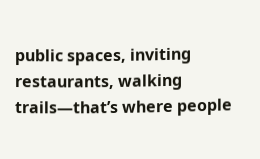public spaces, inviting restaurants, walking trails—that’s where people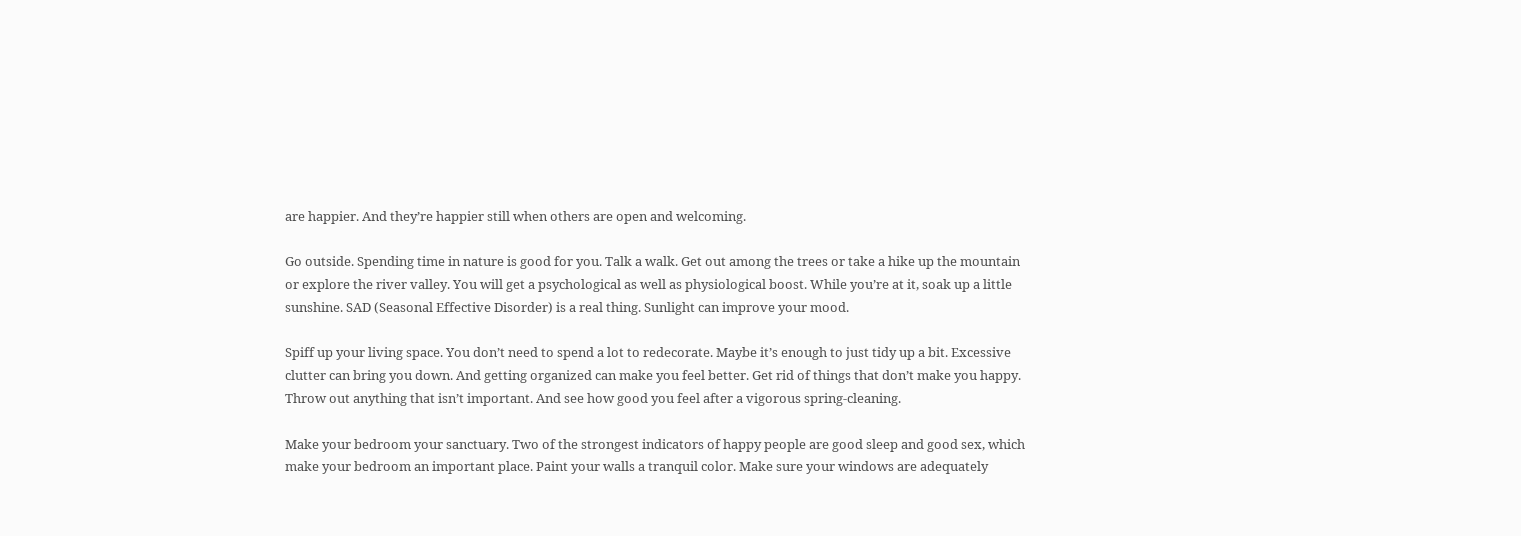are happier. And they’re happier still when others are open and welcoming.

Go outside. Spending time in nature is good for you. Talk a walk. Get out among the trees or take a hike up the mountain or explore the river valley. You will get a psychological as well as physiological boost. While you’re at it, soak up a little sunshine. SAD (Seasonal Effective Disorder) is a real thing. Sunlight can improve your mood.

Spiff up your living space. You don’t need to spend a lot to redecorate. Maybe it’s enough to just tidy up a bit. Excessive clutter can bring you down. And getting organized can make you feel better. Get rid of things that don’t make you happy. Throw out anything that isn’t important. And see how good you feel after a vigorous spring-cleaning.

Make your bedroom your sanctuary. Two of the strongest indicators of happy people are good sleep and good sex, which make your bedroom an important place. Paint your walls a tranquil color. Make sure your windows are adequately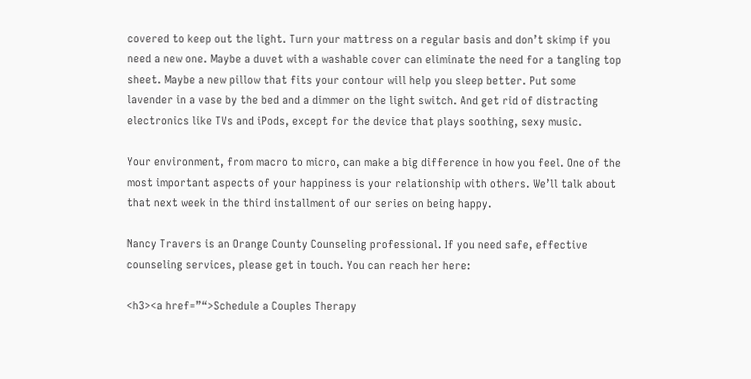covered to keep out the light. Turn your mattress on a regular basis and don’t skimp if you need a new one. Maybe a duvet with a washable cover can eliminate the need for a tangling top sheet. Maybe a new pillow that fits your contour will help you sleep better. Put some lavender in a vase by the bed and a dimmer on the light switch. And get rid of distracting electronics like TVs and iPods, except for the device that plays soothing, sexy music.

Your environment, from macro to micro, can make a big difference in how you feel. One of the most important aspects of your happiness is your relationship with others. We’ll talk about that next week in the third installment of our series on being happy.

Nancy Travers is an Orange County Counseling professional. If you need safe, effective counseling services, please get in touch. You can reach her here:

<h3><a href=”“>Schedule a Couples Therapy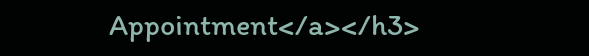Appointment</a></h3>